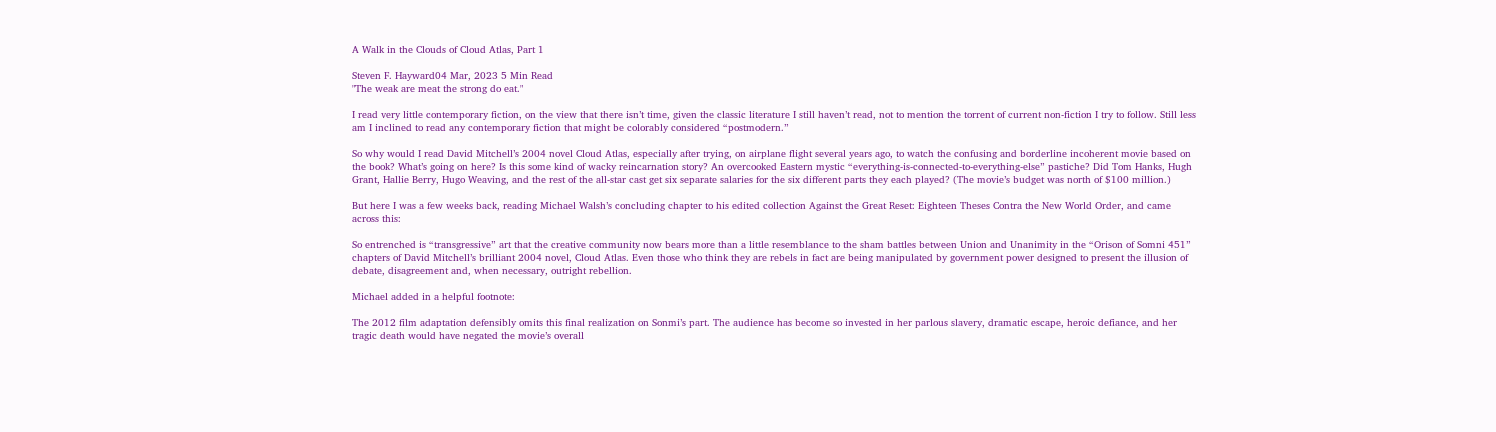A Walk in the Clouds of Cloud Atlas, Part 1

Steven F. Hayward04 Mar, 2023 5 Min Read
"The weak are meat the strong do eat."

I read very little contemporary fiction, on the view that there isn’t time, given the classic literature I still haven’t read, not to mention the torrent of current non-fiction I try to follow. Still less am I inclined to read any contemporary fiction that might be colorably considered “postmodern.”

So why would I read David Mitchell’s 2004 novel Cloud Atlas, especially after trying, on airplane flight several years ago, to watch the confusing and borderline incoherent movie based on the book? What’s going on here? Is this some kind of wacky reincarnation story? An overcooked Eastern mystic “everything-is-connected-to-everything-else” pastiche? Did Tom Hanks, Hugh Grant, Hallie Berry, Hugo Weaving, and the rest of the all-star cast get six separate salaries for the six different parts they each played? (The movie’s budget was north of $100 million.)

But here I was a few weeks back, reading Michael Walsh’s concluding chapter to his edited collection Against the Great Reset: Eighteen Theses Contra the New World Order, and came across this:

So entrenched is “transgressive” art that the creative community now bears more than a little resemblance to the sham battles between Union and Unanimity in the “Orison of Somni 451” chapters of David Mitchell’s brilliant 2004 novel, Cloud Atlas. Even those who think they are rebels in fact are being manipulated by government power designed to present the illusion of debate, disagreement and, when necessary, outright rebellion.

Michael added in a helpful footnote:

The 2012 film adaptation defensibly omits this final realization on Sonmi’s part. The audience has become so invested in her parlous slavery, dramatic escape, heroic defiance, and her tragic death would have negated the movie’s overall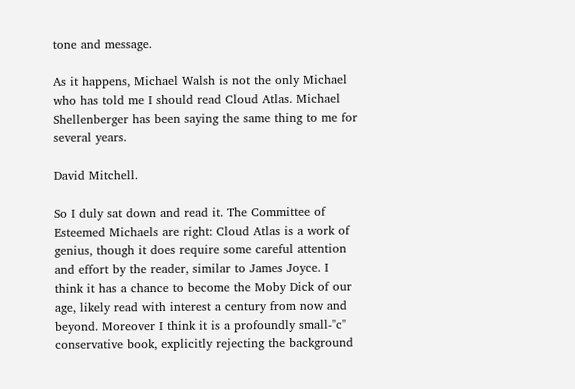tone and message.

As it happens, Michael Walsh is not the only Michael who has told me I should read Cloud Atlas. Michael Shellenberger has been saying the same thing to me for several years.

David Mitchell.

So I duly sat down and read it. The Committee of Esteemed Michaels are right: Cloud Atlas is a work of genius, though it does require some careful attention and effort by the reader, similar to James Joyce. I think it has a chance to become the Moby Dick of our age, likely read with interest a century from now and beyond. Moreover I think it is a profoundly small-"c" conservative book, explicitly rejecting the background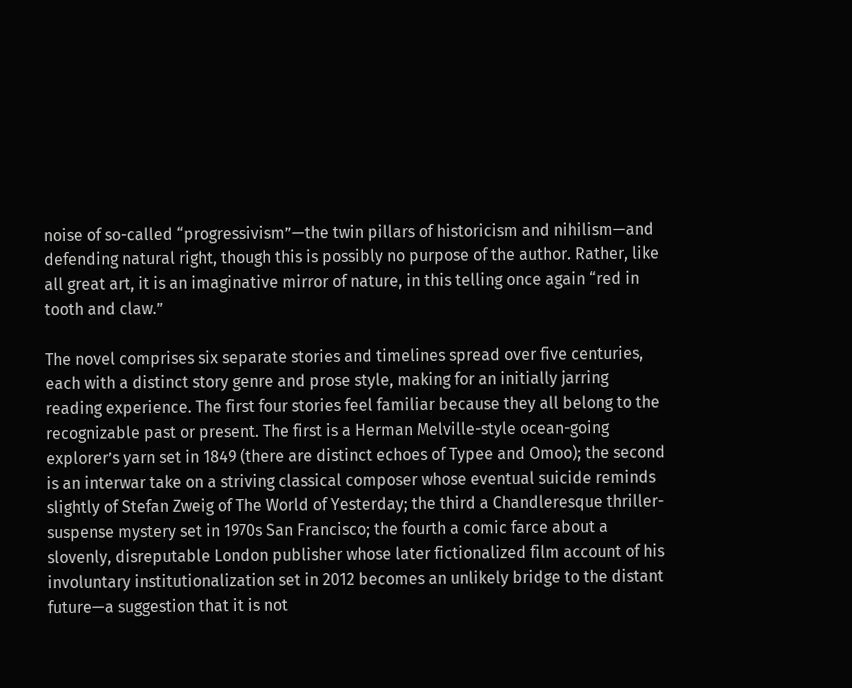noise of so-called “progressivism”—the twin pillars of historicism and nihilism—and defending natural right, though this is possibly no purpose of the author. Rather, like all great art, it is an imaginative mirror of nature, in this telling once again “red in tooth and claw.”

The novel comprises six separate stories and timelines spread over five centuries, each with a distinct story genre and prose style, making for an initially jarring reading experience. The first four stories feel familiar because they all belong to the recognizable past or present. The first is a Herman Melville-style ocean-going explorer’s yarn set in 1849 (there are distinct echoes of Typee and Omoo); the second is an interwar take on a striving classical composer whose eventual suicide reminds slightly of Stefan Zweig of The World of Yesterday; the third a Chandleresque thriller-suspense mystery set in 1970s San Francisco; the fourth a comic farce about a slovenly, disreputable London publisher whose later fictionalized film account of his involuntary institutionalization set in 2012 becomes an unlikely bridge to the distant future—a suggestion that it is not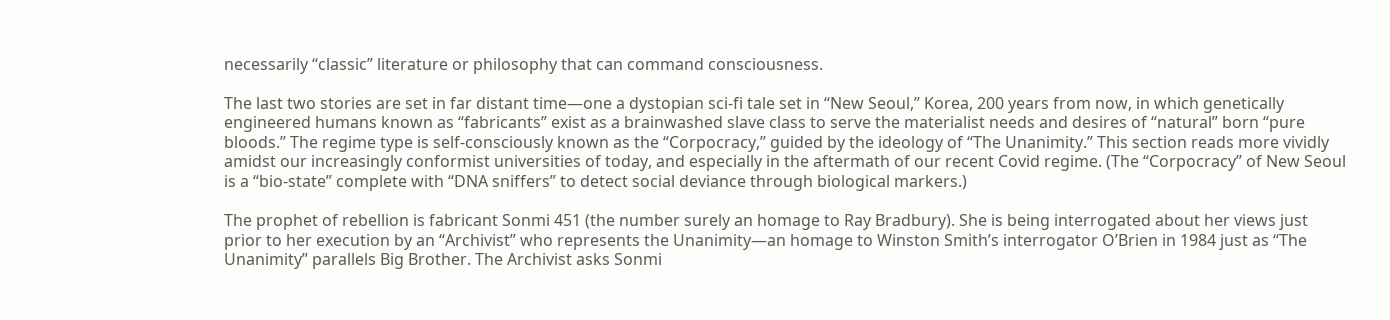necessarily “classic” literature or philosophy that can command consciousness.

The last two stories are set in far distant time—one a dystopian sci-fi tale set in “New Seoul,” Korea, 200 years from now, in which genetically engineered humans known as “fabricants” exist as a brainwashed slave class to serve the materialist needs and desires of “natural” born “pure bloods.” The regime type is self-consciously known as the “Corpocracy,” guided by the ideology of “The Unanimity.” This section reads more vividly amidst our increasingly conformist universities of today, and especially in the aftermath of our recent Covid regime. (The “Corpocracy” of New Seoul is a “bio-state” complete with “DNA sniffers” to detect social deviance through biological markers.)

The prophet of rebellion is fabricant Sonmi 451 (the number surely an homage to Ray Bradbury). She is being interrogated about her views just prior to her execution by an “Archivist” who represents the Unanimity—an homage to Winston Smith’s interrogator O’Brien in 1984 just as “The Unanimity” parallels Big Brother. The Archivist asks Sonmi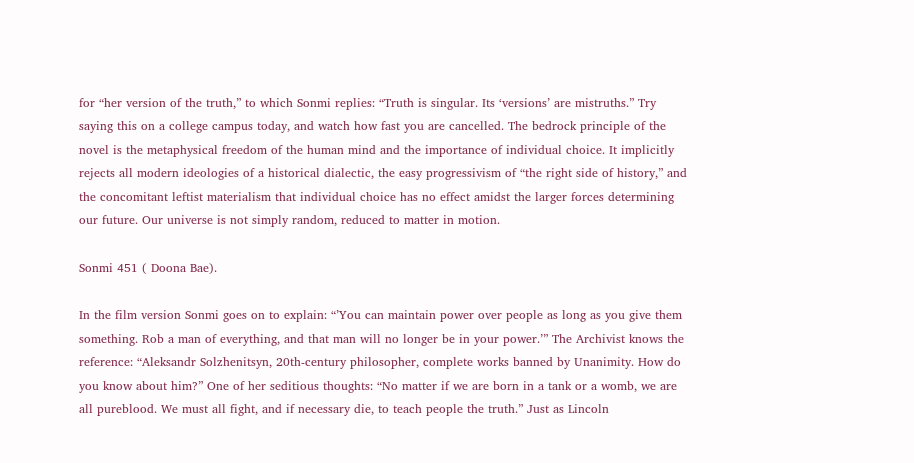for “her version of the truth,” to which Sonmi replies: “Truth is singular. Its ‘versions’ are mistruths.” Try saying this on a college campus today, and watch how fast you are cancelled. The bedrock principle of the novel is the metaphysical freedom of the human mind and the importance of individual choice. It implicitly rejects all modern ideologies of a historical dialectic, the easy progressivism of “the right side of history,” and the concomitant leftist materialism that individual choice has no effect amidst the larger forces determining our future. Our universe is not simply random, reduced to matter in motion.

Sonmi 451 ( Doona Bae).

In the film version Sonmi goes on to explain: “’You can maintain power over people as long as you give them something. Rob a man of everything, and that man will no longer be in your power.’” The Archivist knows the reference: “Aleksandr Solzhenitsyn, 20th-century philosopher, complete works banned by Unanimity. How do you know about him?” One of her seditious thoughts: “No matter if we are born in a tank or a womb, we are all pureblood. We must all fight, and if necessary die, to teach people the truth.” Just as Lincoln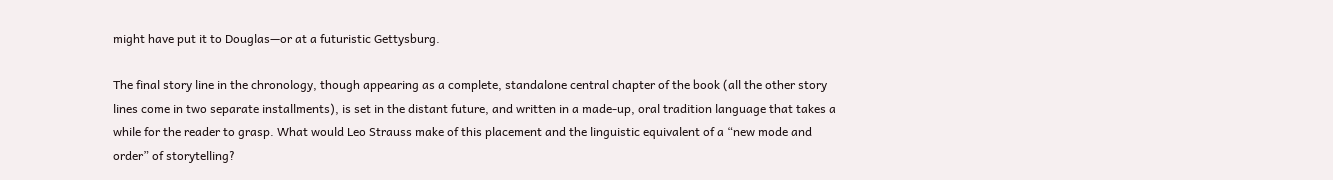might have put it to Douglas—or at a futuristic Gettysburg.

The final story line in the chronology, though appearing as a complete, standalone central chapter of the book (all the other story lines come in two separate installments), is set in the distant future, and written in a made-up, oral tradition language that takes a while for the reader to grasp. What would Leo Strauss make of this placement and the linguistic equivalent of a “new mode and order” of storytelling?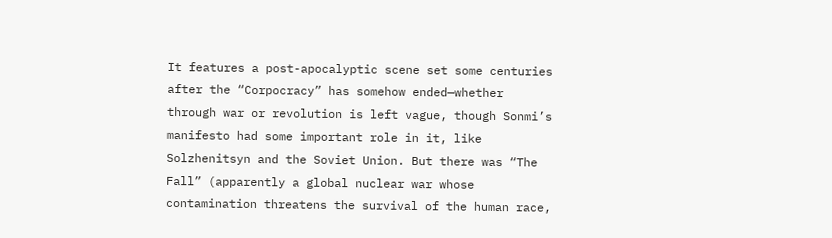It features a post-apocalyptic scene set some centuries after the “Corpocracy” has somehow ended—whether through war or revolution is left vague, though Sonmi’s manifesto had some important role in it, like Solzhenitsyn and the Soviet Union. But there was “The Fall” (apparently a global nuclear war whose contamination threatens the survival of the human race,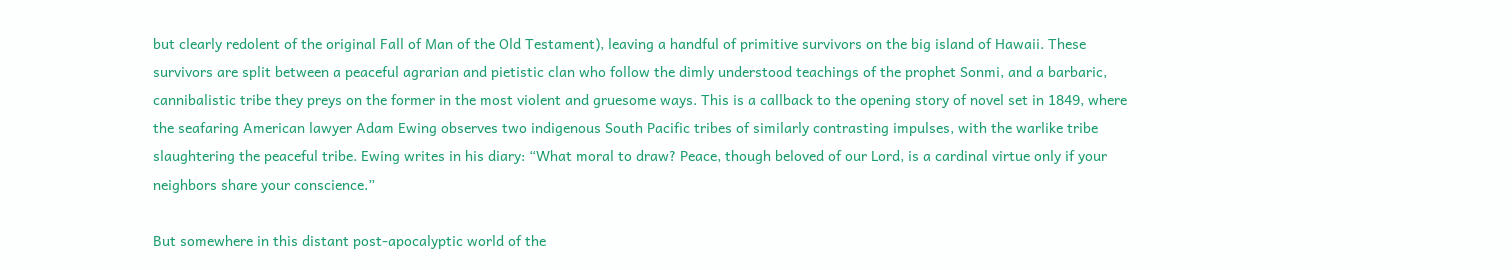but clearly redolent of the original Fall of Man of the Old Testament), leaving a handful of primitive survivors on the big island of Hawaii. These survivors are split between a peaceful agrarian and pietistic clan who follow the dimly understood teachings of the prophet Sonmi, and a barbaric, cannibalistic tribe they preys on the former in the most violent and gruesome ways. This is a callback to the opening story of novel set in 1849, where the seafaring American lawyer Adam Ewing observes two indigenous South Pacific tribes of similarly contrasting impulses, with the warlike tribe slaughtering the peaceful tribe. Ewing writes in his diary: “What moral to draw? Peace, though beloved of our Lord, is a cardinal virtue only if your neighbors share your conscience.”

But somewhere in this distant post-apocalyptic world of the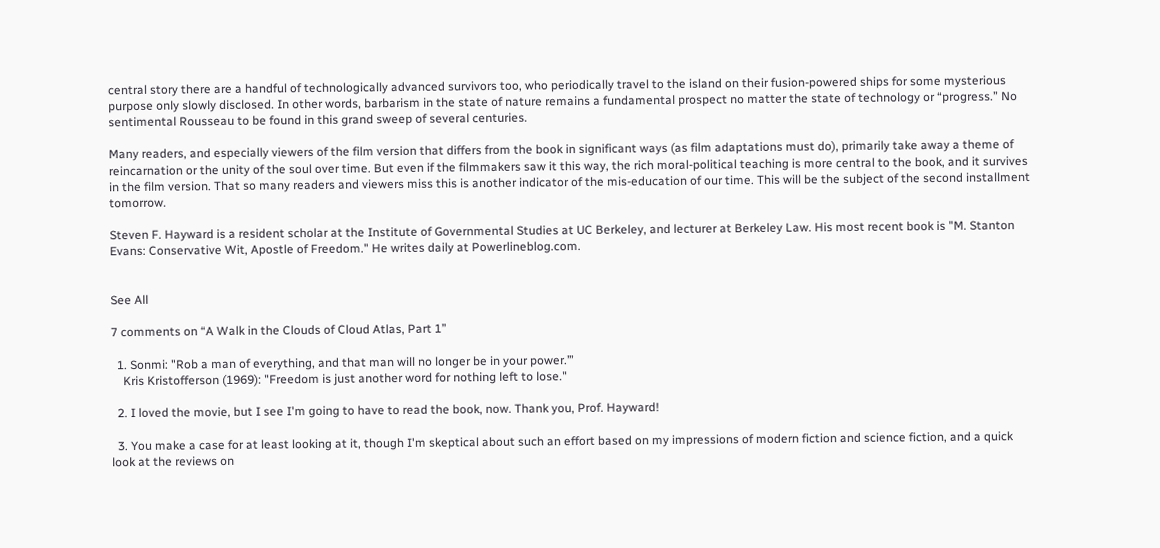central story there are a handful of technologically advanced survivors too, who periodically travel to the island on their fusion-powered ships for some mysterious purpose only slowly disclosed. In other words, barbarism in the state of nature remains a fundamental prospect no matter the state of technology or “progress.” No sentimental Rousseau to be found in this grand sweep of several centuries.

Many readers, and especially viewers of the film version that differs from the book in significant ways (as film adaptations must do), primarily take away a theme of reincarnation or the unity of the soul over time. But even if the filmmakers saw it this way, the rich moral-political teaching is more central to the book, and it survives in the film version. That so many readers and viewers miss this is another indicator of the mis-education of our time. This will be the subject of the second installment tomorrow.

Steven F. Hayward is a resident scholar at the Institute of Governmental Studies at UC Berkeley, and lecturer at Berkeley Law. His most recent book is "M. Stanton Evans: Conservative Wit, Apostle of Freedom." He writes daily at Powerlineblog.com.


See All

7 comments on “A Walk in the Clouds of Cloud Atlas, Part 1”

  1. Sonmi: "Rob a man of everything, and that man will no longer be in your power.’”
    Kris Kristofferson (1969): "Freedom is just another word for nothing left to lose."

  2. I loved the movie, but I see I'm going to have to read the book, now. Thank you, Prof. Hayward!

  3. You make a case for at least looking at it, though I'm skeptical about such an effort based on my impressions of modern fiction and science fiction, and a quick look at the reviews on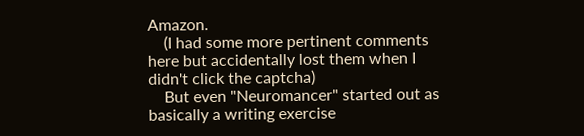Amazon.
    (I had some more pertinent comments here but accidentally lost them when I didn't click the captcha)
    But even "Neuromancer" started out as basically a writing exercise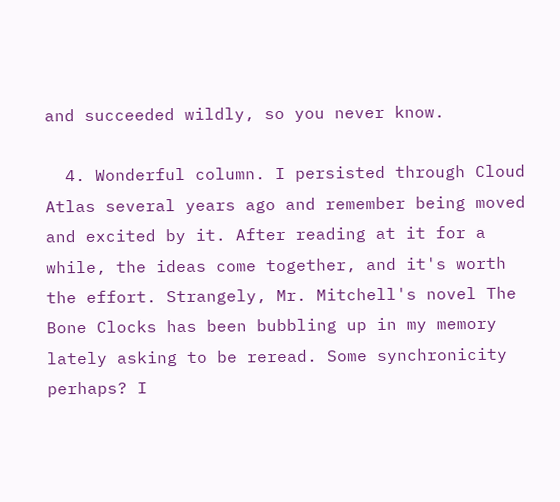and succeeded wildly, so you never know.

  4. Wonderful column. I persisted through Cloud Atlas several years ago and remember being moved and excited by it. After reading at it for a while, the ideas come together, and it's worth the effort. Strangely, Mr. Mitchell's novel The Bone Clocks has been bubbling up in my memory lately asking to be reread. Some synchronicity perhaps? I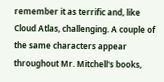remember it as terrific and, like Cloud Atlas, challenging. A couple of the same characters appear throughout Mr. Mitchell's books,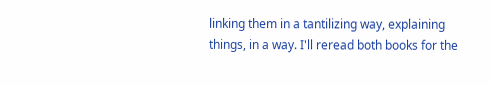linking them in a tantilizing way, explaining things, in a way. I'll reread both books for the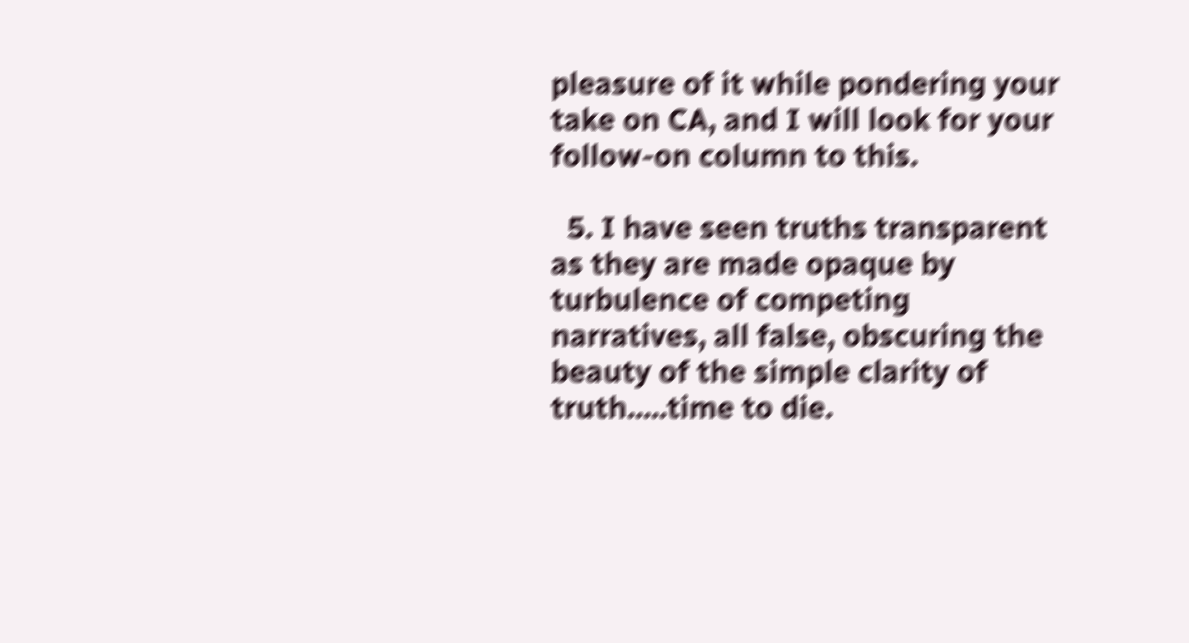pleasure of it while pondering your take on CA, and I will look for your follow-on column to this.

  5. I have seen truths transparent as they are made opaque by turbulence of competing narratives, all false, obscuring the beauty of the simple clarity of truth.....time to die.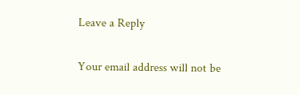Leave a Reply

Your email address will not be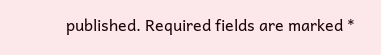published. Required fields are marked *